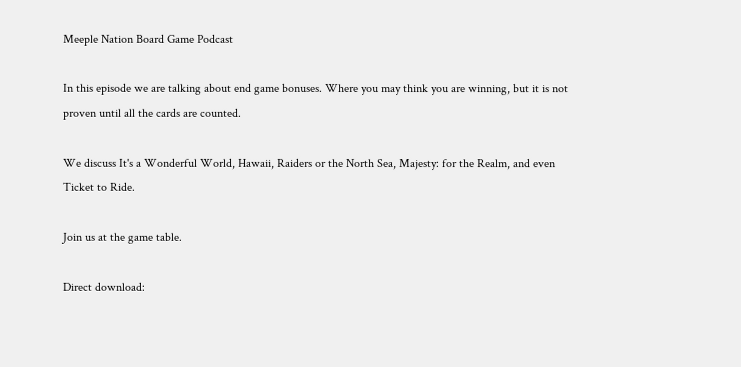Meeple Nation Board Game Podcast

In this episode we are talking about end game bonuses. Where you may think you are winning, but it is not proven until all the cards are counted.

We discuss It's a Wonderful World, Hawaii, Raiders or the North Sea, Majesty: for the Realm, and even Ticket to Ride.

Join us at the game table.

Direct download: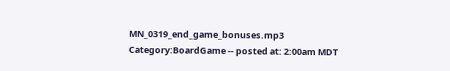MN_0319_end_game_bonuses.mp3
Category:BoardGame -- posted at: 2:00am MDT